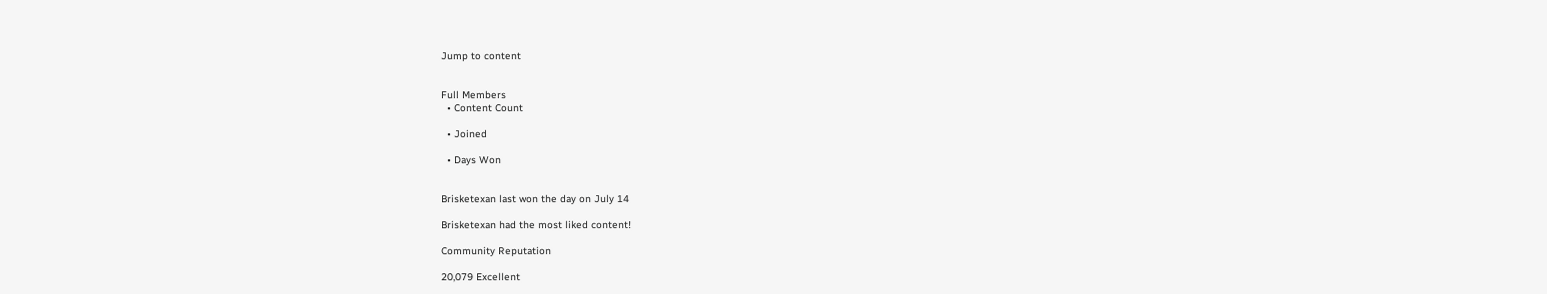Jump to content


Full Members
  • Content Count

  • Joined

  • Days Won


Brisketexan last won the day on July 14

Brisketexan had the most liked content!

Community Reputation

20,079 Excellent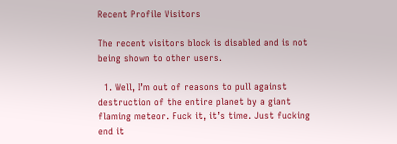Recent Profile Visitors

The recent visitors block is disabled and is not being shown to other users.

  1. Well, I’m out of reasons to pull against destruction of the entire planet by a giant flaming meteor. Fuck it, it’s time. Just fucking end it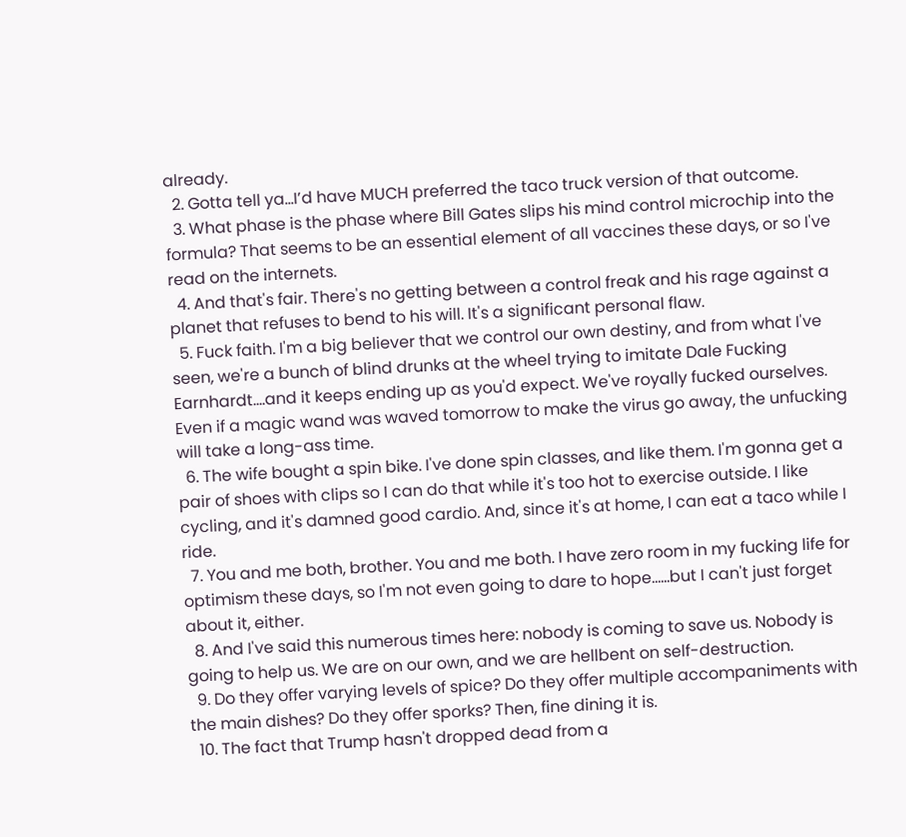already.
  2. Gotta tell ya...I’d have MUCH preferred the taco truck version of that outcome.
  3. What phase is the phase where Bill Gates slips his mind control microchip into the formula? That seems to be an essential element of all vaccines these days, or so I've read on the internets.
  4. And that's fair. There's no getting between a control freak and his rage against a planet that refuses to bend to his will. It's a significant personal flaw.
  5. Fuck faith. I'm a big believer that we control our own destiny, and from what I've seen, we're a bunch of blind drunks at the wheel trying to imitate Dale Fucking Earnhardt....and it keeps ending up as you'd expect. We've royally fucked ourselves. Even if a magic wand was waved tomorrow to make the virus go away, the unfucking will take a long-ass time.
  6. The wife bought a spin bike. I've done spin classes, and like them. I'm gonna get a pair of shoes with clips so I can do that while it's too hot to exercise outside. I like cycling, and it's damned good cardio. And, since it's at home, I can eat a taco while I ride.
  7. You and me both, brother. You and me both. I have zero room in my fucking life for optimism these days, so I'm not even going to dare to hope......but I can't just forget about it, either.
  8. And I've said this numerous times here: nobody is coming to save us. Nobody is going to help us. We are on our own, and we are hellbent on self-destruction.
  9. Do they offer varying levels of spice? Do they offer multiple accompaniments with the main dishes? Do they offer sporks? Then, fine dining it is.
  10. The fact that Trump hasn't dropped dead from a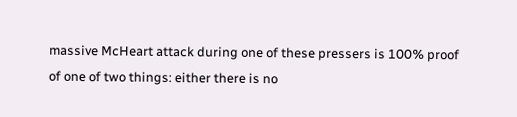massive McHeart attack during one of these pressers is 100% proof of one of two things: either there is no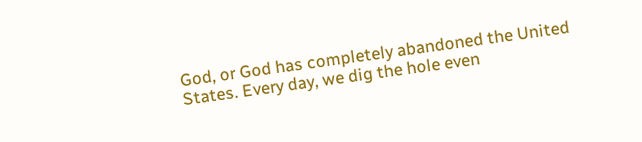God, or God has completely abandoned the United States. Every day, we dig the hole even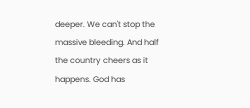deeper. We can't stop the massive bleeding. And half the country cheers as it happens. God has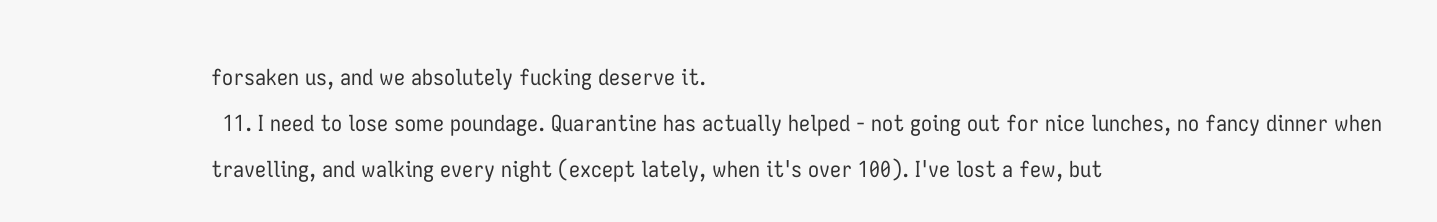forsaken us, and we absolutely fucking deserve it.
  11. I need to lose some poundage. Quarantine has actually helped - not going out for nice lunches, no fancy dinner when travelling, and walking every night (except lately, when it's over 100). I've lost a few, but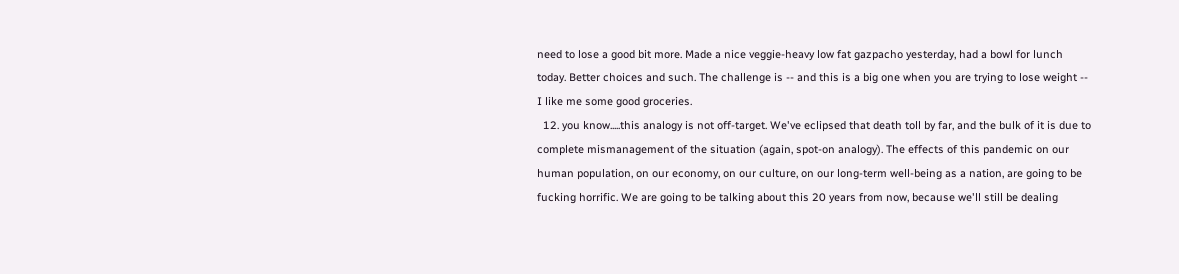need to lose a good bit more. Made a nice veggie-heavy low fat gazpacho yesterday, had a bowl for lunch today. Better choices and such. The challenge is -- and this is a big one when you are trying to lose weight -- I like me some good groceries.
  12. you know.....this analogy is not off-target. We've eclipsed that death toll by far, and the bulk of it is due to complete mismanagement of the situation (again, spot-on analogy). The effects of this pandemic on our human population, on our economy, on our culture, on our long-term well-being as a nation, are going to be fucking horrific. We are going to be talking about this 20 years from now, because we'll still be dealing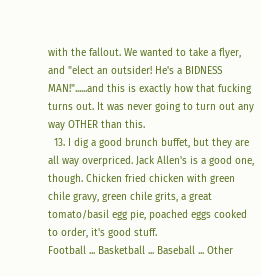with the fallout. We wanted to take a flyer, and "elect an outsider! He's a BIDNESS MAN!"......and this is exactly how that fucking turns out. It was never going to turn out any way OTHER than this.
  13. I dig a good brunch buffet, but they are all way overpriced. Jack Allen's is a good one, though. Chicken fried chicken with green chile gravy, green chile grits, a great tomato/basil egg pie, poached eggs cooked to order, it's good stuff.
Football ... Basketball ... Baseball ... Other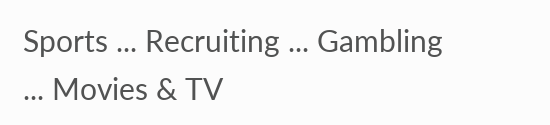Sports ... Recruiting ... Gambling ... Movies & TV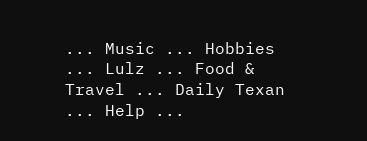... Music ... Hobbies ... Lulz ... Food & Travel ... Daily Texan ... Help ...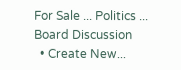For Sale ... Politics ... Board Discussion
  • Create New...